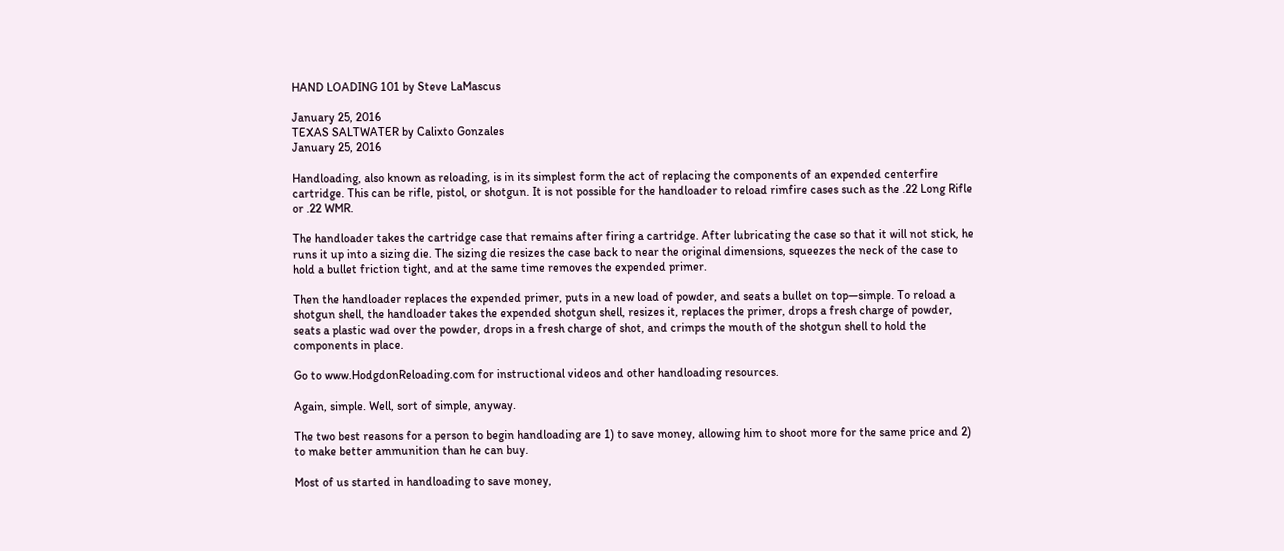HAND LOADING 101 by Steve LaMascus

January 25, 2016
TEXAS SALTWATER by Calixto Gonzales
January 25, 2016

Handloading, also known as reloading, is in its simplest form the act of replacing the components of an expended centerfire cartridge. This can be rifle, pistol, or shotgun. It is not possible for the handloader to reload rimfire cases such as the .22 Long Rifle or .22 WMR.

The handloader takes the cartridge case that remains after firing a cartridge. After lubricating the case so that it will not stick, he runs it up into a sizing die. The sizing die resizes the case back to near the original dimensions, squeezes the neck of the case to hold a bullet friction tight, and at the same time removes the expended primer.

Then the handloader replaces the expended primer, puts in a new load of powder, and seats a bullet on top—simple. To reload a shotgun shell, the handloader takes the expended shotgun shell, resizes it, replaces the primer, drops a fresh charge of powder, seats a plastic wad over the powder, drops in a fresh charge of shot, and crimps the mouth of the shotgun shell to hold the components in place.

Go to www.HodgdonReloading.com for instructional videos and other handloading resources.

Again, simple. Well, sort of simple, anyway.

The two best reasons for a person to begin handloading are 1) to save money, allowing him to shoot more for the same price and 2) to make better ammunition than he can buy.

Most of us started in handloading to save money,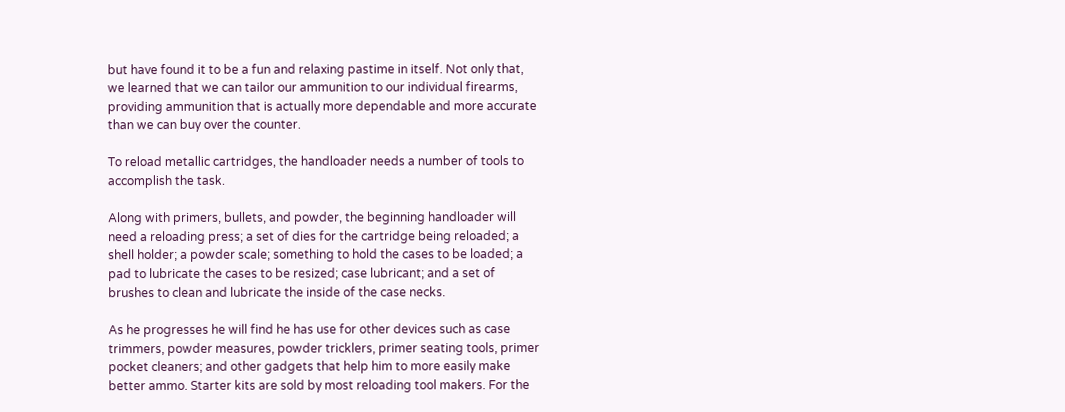but have found it to be a fun and relaxing pastime in itself. Not only that, we learned that we can tailor our ammunition to our individual firearms, providing ammunition that is actually more dependable and more accurate than we can buy over the counter.

To reload metallic cartridges, the handloader needs a number of tools to accomplish the task.

Along with primers, bullets, and powder, the beginning handloader will need a reloading press; a set of dies for the cartridge being reloaded; a shell holder; a powder scale; something to hold the cases to be loaded; a pad to lubricate the cases to be resized; case lubricant; and a set of brushes to clean and lubricate the inside of the case necks.

As he progresses he will find he has use for other devices such as case trimmers, powder measures, powder tricklers, primer seating tools, primer pocket cleaners; and other gadgets that help him to more easily make better ammo. Starter kits are sold by most reloading tool makers. For the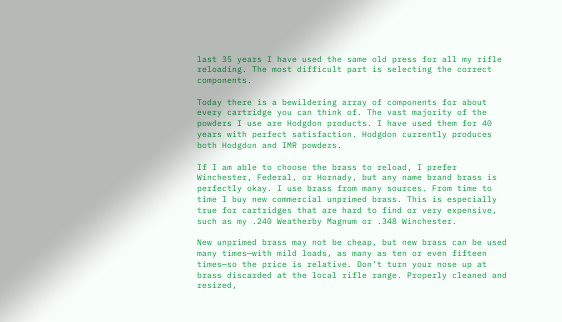last 35 years I have used the same old press for all my rifle reloading. The most difficult part is selecting the correct components.

Today there is a bewildering array of components for about every cartridge you can think of. The vast majority of the powders I use are Hodgdon products. I have used them for 40 years with perfect satisfaction. Hodgdon currently produces both Hodgdon and IMR powders.

If I am able to choose the brass to reload, I prefer Winchester, Federal, or Hornady, but any name brand brass is perfectly okay. I use brass from many sources. From time to time I buy new commercial unprimed brass. This is especially true for cartridges that are hard to find or very expensive, such as my .240 Weatherby Magnum or .348 Winchester.

New unprimed brass may not be cheap, but new brass can be used many times—with mild loads, as many as ten or even fifteen times—so the price is relative. Don’t turn your nose up at brass discarded at the local rifle range. Properly cleaned and resized,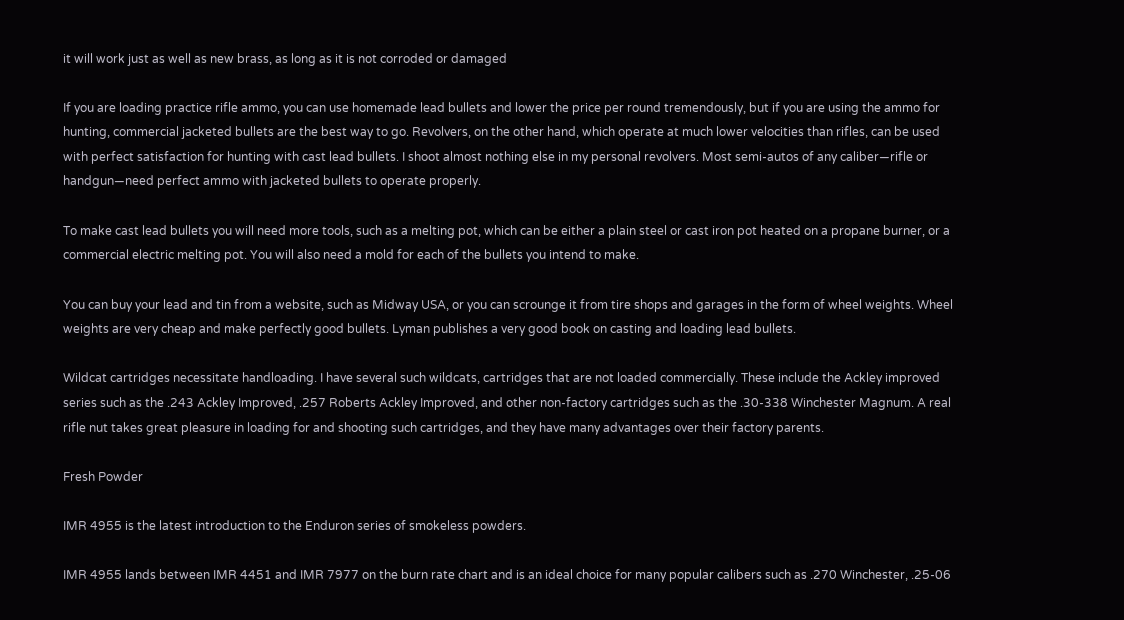it will work just as well as new brass, as long as it is not corroded or damaged

If you are loading practice rifle ammo, you can use homemade lead bullets and lower the price per round tremendously, but if you are using the ammo for hunting, commercial jacketed bullets are the best way to go. Revolvers, on the other hand, which operate at much lower velocities than rifles, can be used with perfect satisfaction for hunting with cast lead bullets. I shoot almost nothing else in my personal revolvers. Most semi-autos of any caliber—rifle or handgun—need perfect ammo with jacketed bullets to operate properly.

To make cast lead bullets you will need more tools, such as a melting pot, which can be either a plain steel or cast iron pot heated on a propane burner, or a commercial electric melting pot. You will also need a mold for each of the bullets you intend to make.

You can buy your lead and tin from a website, such as Midway USA, or you can scrounge it from tire shops and garages in the form of wheel weights. Wheel weights are very cheap and make perfectly good bullets. Lyman publishes a very good book on casting and loading lead bullets.

Wildcat cartridges necessitate handloading. I have several such wildcats, cartridges that are not loaded commercially. These include the Ackley improved series such as the .243 Ackley Improved, .257 Roberts Ackley Improved, and other non-factory cartridges such as the .30-338 Winchester Magnum. A real rifle nut takes great pleasure in loading for and shooting such cartridges, and they have many advantages over their factory parents.

Fresh Powder

IMR 4955 is the latest introduction to the Enduron series of smokeless powders.

IMR 4955 lands between IMR 4451 and IMR 7977 on the burn rate chart and is an ideal choice for many popular calibers such as .270 Winchester, .25-06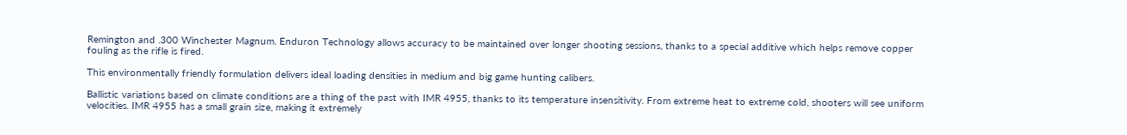Remington and .300 Winchester Magnum. Enduron Technology allows accuracy to be maintained over longer shooting sessions, thanks to a special additive which helps remove copper fouling as the rifle is fired.

This environmentally friendly formulation delivers ideal loading densities in medium and big game hunting calibers.

Ballistic variations based on climate conditions are a thing of the past with IMR 4955, thanks to its temperature insensitivity. From extreme heat to extreme cold, shooters will see uniform velocities. IMR 4955 has a small grain size, making it extremely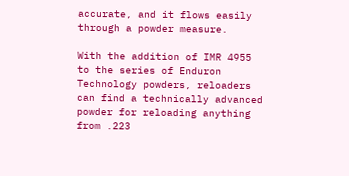accurate, and it flows easily through a powder measure.

With the addition of IMR 4955 to the series of Enduron Technology powders, reloaders can find a technically advanced powder for reloading anything from .223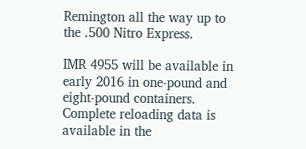Remington all the way up to the .500 Nitro Express.

IMR 4955 will be available in early 2016 in one-pound and eight-pound containers. Complete reloading data is available in the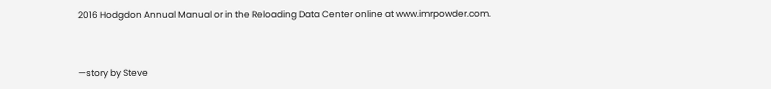2016 Hodgdon Annual Manual or in the Reloading Data Center online at www.imrpowder.com.



—story by Steve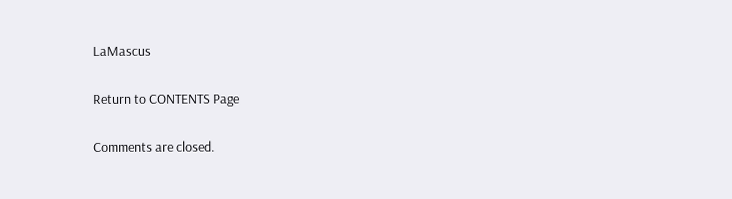LaMascus


Return to CONTENTS Page


Comments are closed.